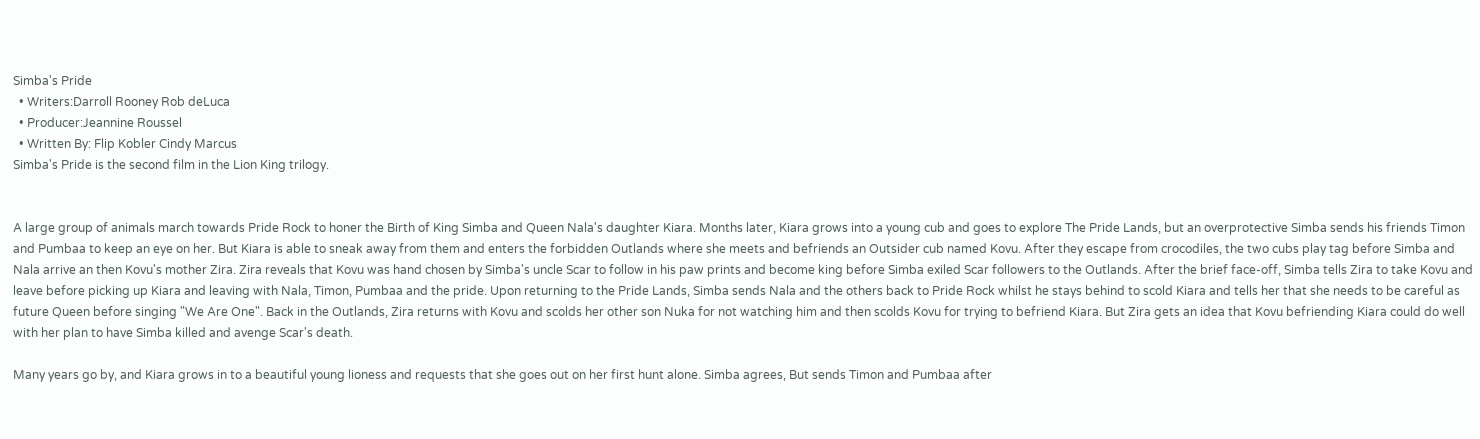Simba's Pride
  • Writers:Darroll Rooney Rob deLuca
  • Producer:Jeannine Roussel
  • Written By: Flip Kobler Cindy Marcus
Simba's Pride is the second film in the Lion King trilogy.


A large group of animals march towards Pride Rock to honer the Birth of King Simba and Queen Nala's daughter Kiara. Months later, Kiara grows into a young cub and goes to explore The Pride Lands, but an overprotective Simba sends his friends Timon and Pumbaa to keep an eye on her. But Kiara is able to sneak away from them and enters the forbidden Outlands where she meets and befriends an Outsider cub named Kovu. After they escape from crocodiles, the two cubs play tag before Simba and Nala arrive an then Kovu's mother Zira. Zira reveals that Kovu was hand chosen by Simba's uncle Scar to follow in his paw prints and become king before Simba exiled Scar followers to the Outlands. After the brief face-off, Simba tells Zira to take Kovu and leave before picking up Kiara and leaving with Nala, Timon, Pumbaa and the pride. Upon returning to the Pride Lands, Simba sends Nala and the others back to Pride Rock whilst he stays behind to scold Kiara and tells her that she needs to be careful as future Queen before singing "We Are One". Back in the Outlands, Zira returns with Kovu and scolds her other son Nuka for not watching him and then scolds Kovu for trying to befriend Kiara. But Zira gets an idea that Kovu befriending Kiara could do well with her plan to have Simba killed and avenge Scar's death.

Many years go by, and Kiara grows in to a beautiful young lioness and requests that she goes out on her first hunt alone. Simba agrees, But sends Timon and Pumbaa after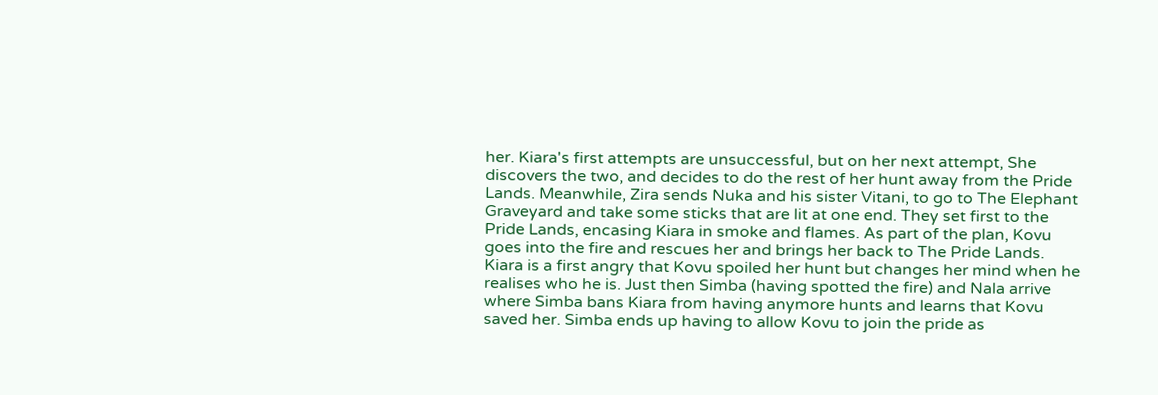her. Kiara's first attempts are unsuccessful, but on her next attempt, She discovers the two, and decides to do the rest of her hunt away from the Pride Lands. Meanwhile, Zira sends Nuka and his sister Vitani, to go to The Elephant Graveyard and take some sticks that are lit at one end. They set first to the Pride Lands, encasing Kiara in smoke and flames. As part of the plan, Kovu goes into the fire and rescues her and brings her back to The Pride Lands. Kiara is a first angry that Kovu spoiled her hunt but changes her mind when he realises who he is. Just then Simba (having spotted the fire) and Nala arrive where Simba bans Kiara from having anymore hunts and learns that Kovu saved her. Simba ends up having to allow Kovu to join the pride as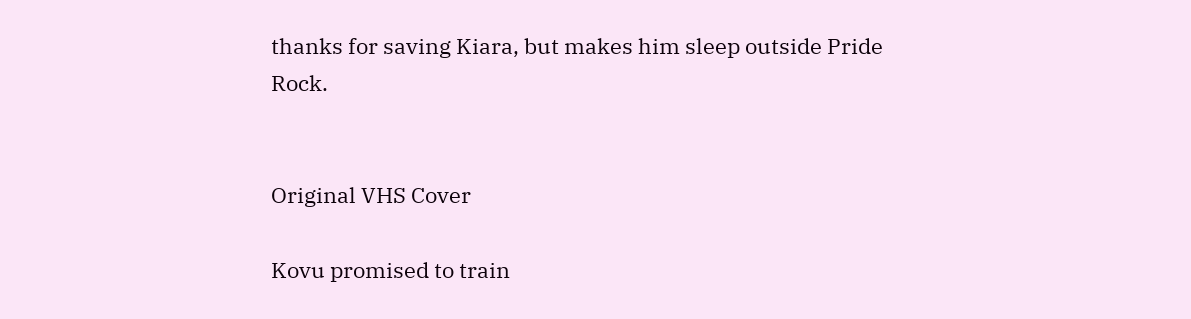thanks for saving Kiara, but makes him sleep outside Pride Rock.


Original VHS Cover

Kovu promised to train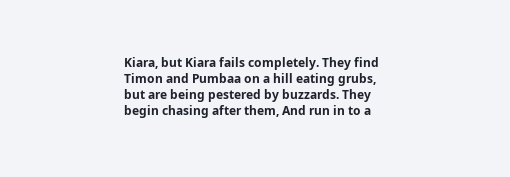Kiara, but Kiara fails completely. They find Timon and Pumbaa on a hill eating grubs, but are being pestered by buzzards. They begin chasing after them, And run in to a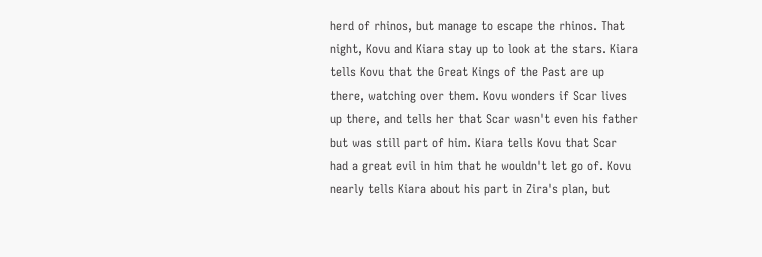herd of rhinos, but manage to escape the rhinos. That night, Kovu and Kiara stay up to look at the stars. Kiara tells Kovu that the Great Kings of the Past are up there, watching over them. Kovu wonders if Scar lives up there, and tells her that Scar wasn't even his father but was still part of him. Kiara tells Kovu that Scar had a great evil in him that he wouldn't let go of. Kovu nearly tells Kiara about his part in Zira's plan, but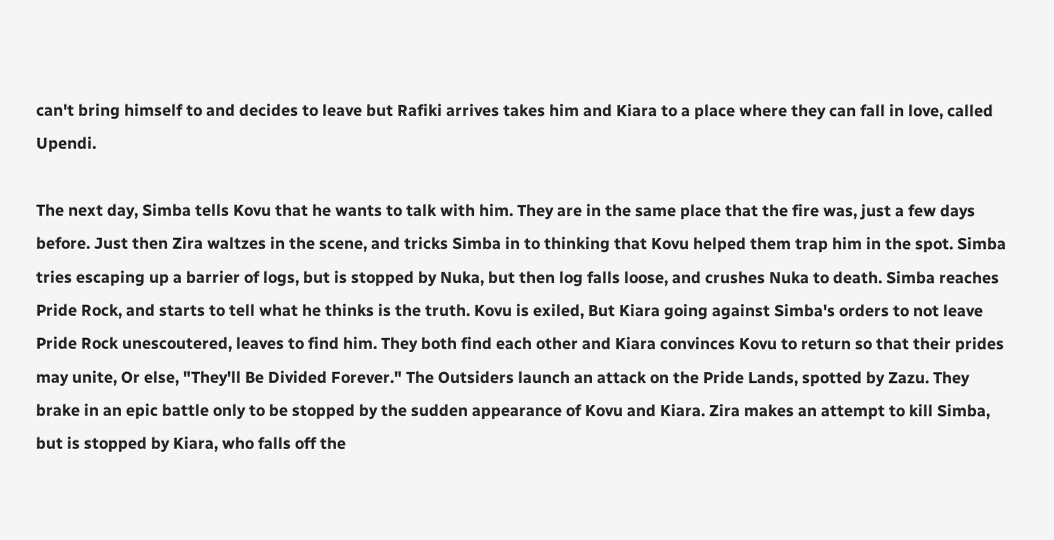can't bring himself to and decides to leave but Rafiki arrives takes him and Kiara to a place where they can fall in love, called Upendi.

The next day, Simba tells Kovu that he wants to talk with him. They are in the same place that the fire was, just a few days before. Just then Zira waltzes in the scene, and tricks Simba in to thinking that Kovu helped them trap him in the spot. Simba tries escaping up a barrier of logs, but is stopped by Nuka, but then log falls loose, and crushes Nuka to death. Simba reaches Pride Rock, and starts to tell what he thinks is the truth. Kovu is exiled, But Kiara going against Simba's orders to not leave Pride Rock unescoutered, leaves to find him. They both find each other and Kiara convinces Kovu to return so that their prides may unite, Or else, "They'll Be Divided Forever." The Outsiders launch an attack on the Pride Lands, spotted by Zazu. They brake in an epic battle only to be stopped by the sudden appearance of Kovu and Kiara. Zira makes an attempt to kill Simba, but is stopped by Kiara, who falls off the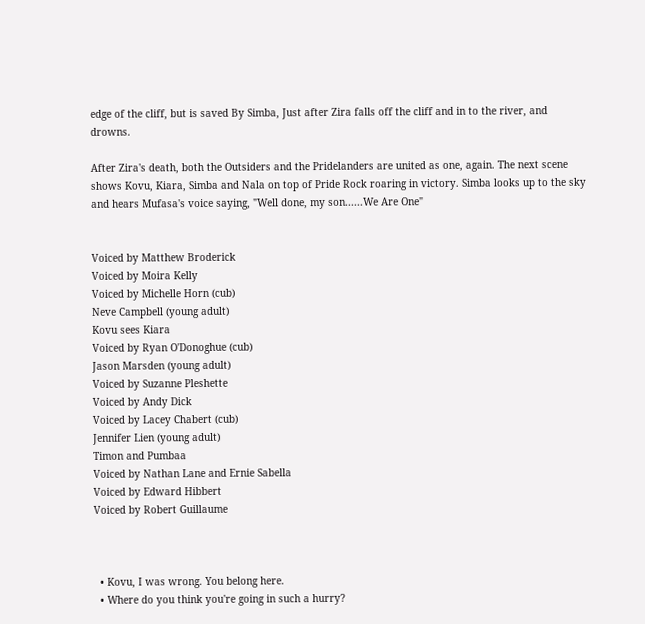edge of the cliff, but is saved By Simba, Just after Zira falls off the cliff and in to the river, and drowns.

After Zira's death, both the Outsiders and the Pridelanders are united as one, again. The next scene shows Kovu, Kiara, Simba and Nala on top of Pride Rock roaring in victory. Simba looks up to the sky and hears Mufasa's voice saying, "Well done, my son......We Are One"


Voiced by Matthew Broderick
Voiced by Moira Kelly
Voiced by Michelle Horn (cub)
Neve Campbell (young adult)
Kovu sees Kiara
Voiced by Ryan O'Donoghue (cub)
Jason Marsden (young adult)
Voiced by Suzanne Pleshette
Voiced by Andy Dick
Voiced by Lacey Chabert (cub)
Jennifer Lien (young adult)
Timon and Pumbaa
Voiced by Nathan Lane and Ernie Sabella
Voiced by Edward Hibbert
Voiced by Robert Guillaume



  • Kovu, I was wrong. You belong here.
  • Where do you think you're going in such a hurry?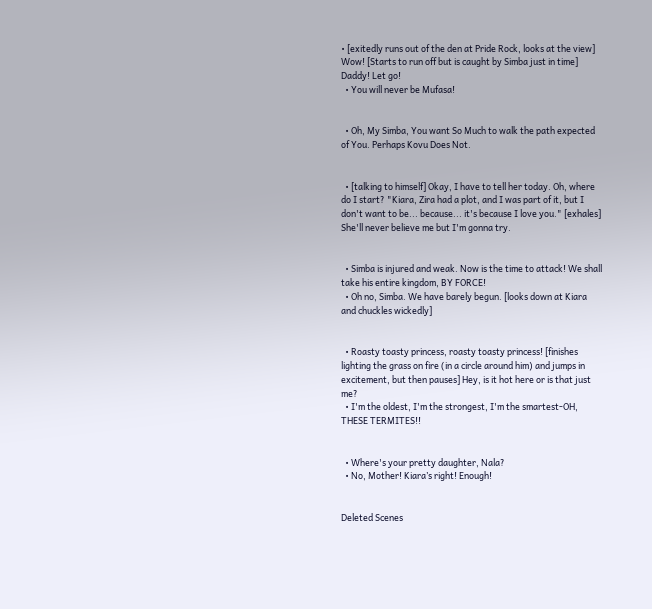• [exitedly runs out of the den at Pride Rock, looks at the view] Wow! [Starts to run off but is caught by Simba just in time] Daddy! Let go!
  • You will never be Mufasa!


  • Oh, My Simba, You want So Much to walk the path expected of You. Perhaps Kovu Does Not.


  • [talking to himself] Okay, I have to tell her today. Oh, where do I start? "Kiara, Zira had a plot, and I was part of it, but I don't want to be... because... it's because I love you." [exhales] She'll never believe me but I'm gonna try.


  • Simba is injured and weak. Now is the time to attack! We shall take his entire kingdom, BY FORCE!
  • Oh no, Simba. We have barely begun. [looks down at Kiara and chuckles wickedly]


  • Roasty toasty princess, roasty toasty princess! [finishes lighting the grass on fire (in a circle around him) and jumps in excitement, but then pauses] Hey, is it hot here or is that just me?
  • I'm the oldest, I'm the strongest, I'm the smartest-OH, THESE TERMITES!!


  • Where's your pretty daughter, Nala?
  • No, Mother! Kiara’s right! Enough!


Deleted Scenes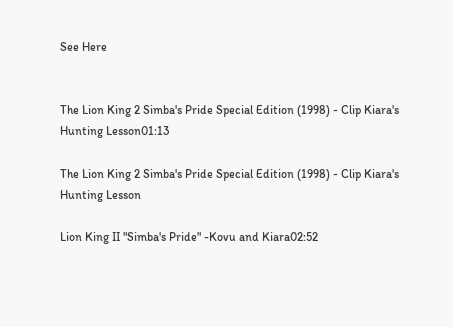See Here


The Lion King 2 Simba's Pride Special Edition (1998) - Clip Kiara's Hunting Lesson01:13

The Lion King 2 Simba's Pride Special Edition (1998) - Clip Kiara's Hunting Lesson

Lion King II "Simba's Pride" -Kovu and Kiara02:52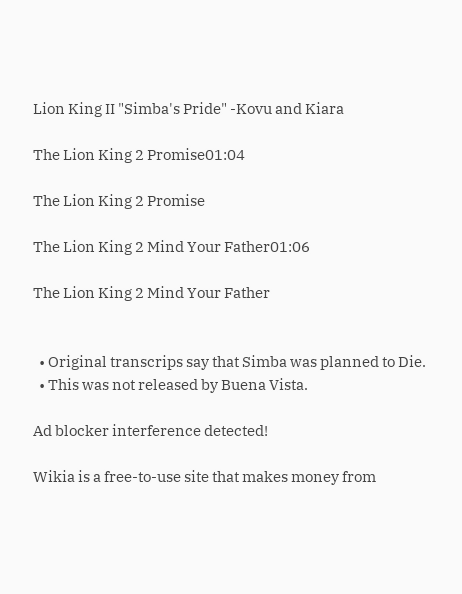Lion King II "Simba's Pride" -Kovu and Kiara

The Lion King 2 Promise01:04

The Lion King 2 Promise

The Lion King 2 Mind Your Father01:06

The Lion King 2 Mind Your Father


  • Original transcrips say that Simba was planned to Die.
  • This was not released by Buena Vista.

Ad blocker interference detected!

Wikia is a free-to-use site that makes money from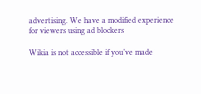advertising. We have a modified experience for viewers using ad blockers

Wikia is not accessible if you’ve made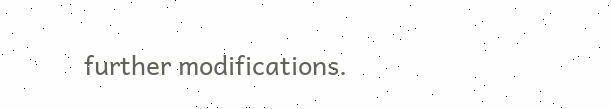further modifications.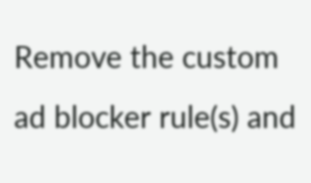Remove the custom ad blocker rule(s) and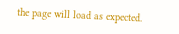the page will load as expected.